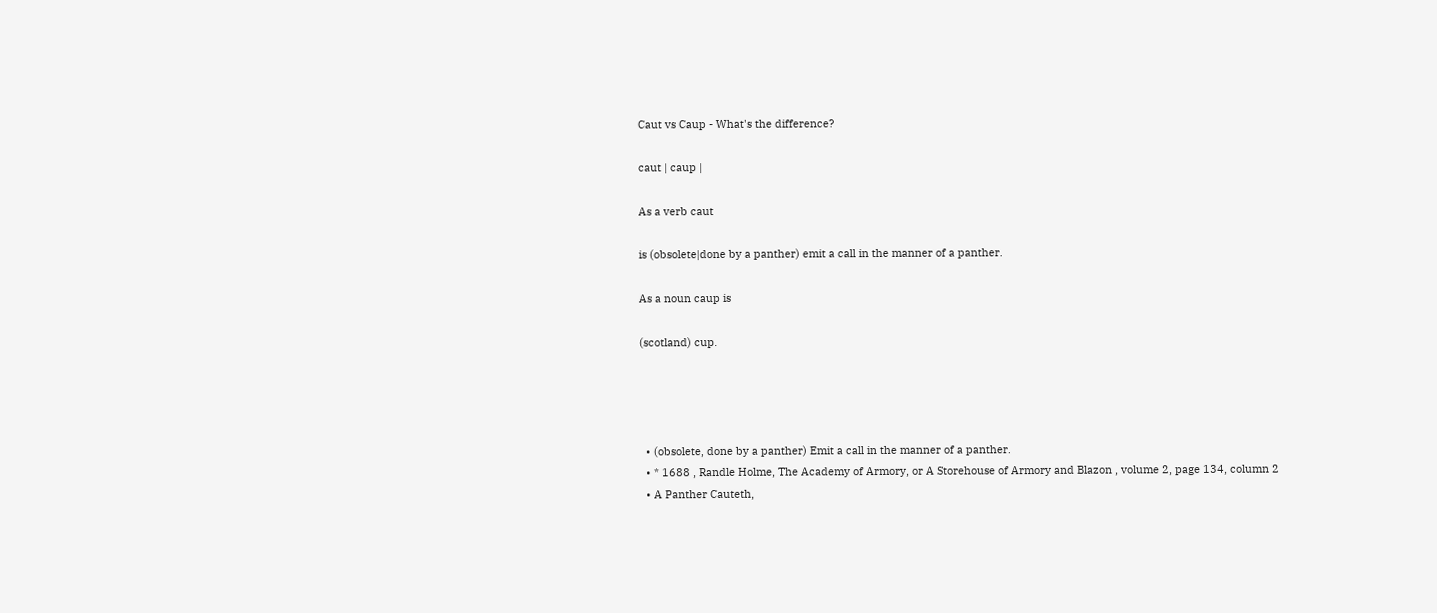Caut vs Caup - What's the difference?

caut | caup |

As a verb caut

is (obsolete|done by a panther) emit a call in the manner of a panther.

As a noun caup is

(scotland) cup.




  • (obsolete, done by a panther) Emit a call in the manner of a panther.
  • * 1688 , Randle Holme, The Academy of Armory, or A Storehouse of Armory and Blazon , volume 2, page 134, column 2
  • A Panther Cauteth,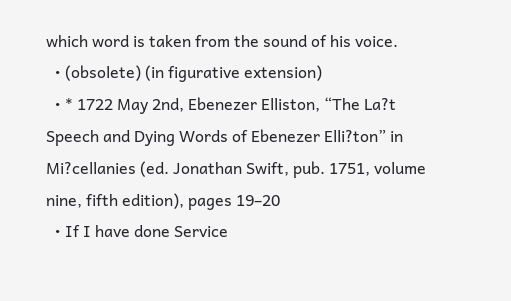which word is taken from the sound of his voice.
  • (obsolete) (in figurative extension)
  • * 1722 May 2nd, Ebenezer Elliston, “The La?t Speech and Dying Words of Ebenezer Elli?ton” in Mi?cellanies (ed. Jonathan Swift, pub. 1751, volume nine, fifth edition), pages 19–20
  • If I have done Service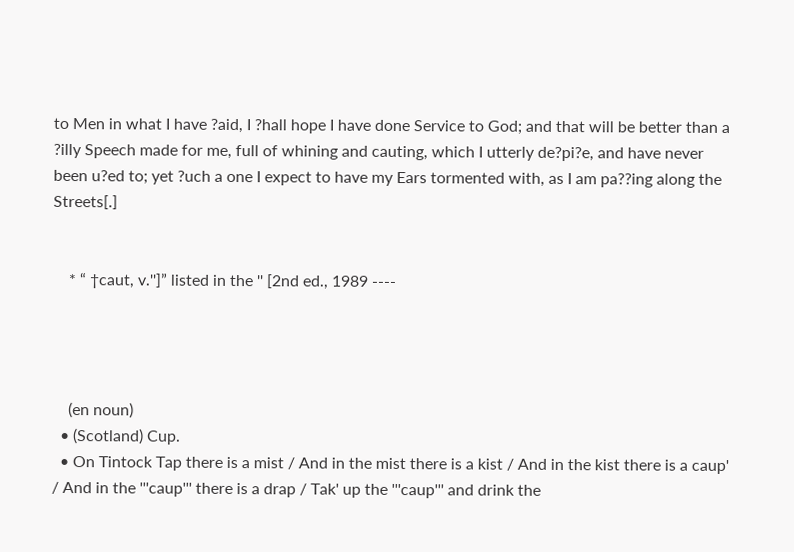to Men in what I have ?aid, I ?hall hope I have done Service to God; and that will be better than a ?illy Speech made for me, full of whining and cauting, which I utterly de?pi?e, and have never been u?ed to; yet ?uch a one I expect to have my Ears tormented with, as I am pa??ing along the Streets[.]


    * “ †caut, v.'']” listed in the '' [2nd ed., 1989 ----




    (en noun)
  • (Scotland) Cup.
  • On Tintock Tap there is a mist / And in the mist there is a kist / And in the kist there is a caup' / And in the '''caup''' there is a drap / Tak' up the '''caup''' and drink the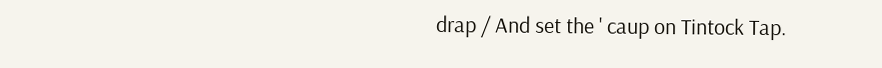drap / And set the ' caup on Tintock Tap.